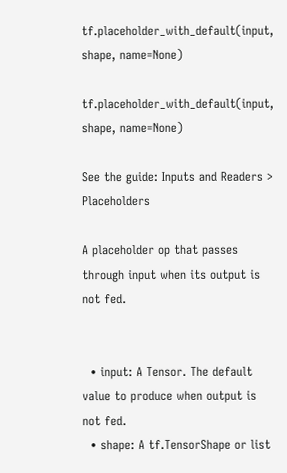tf.placeholder_with_default(input, shape, name=None)

tf.placeholder_with_default(input, shape, name=None)

See the guide: Inputs and Readers > Placeholders

A placeholder op that passes through input when its output is not fed.


  • input: A Tensor. The default value to produce when output is not fed.
  • shape: A tf.TensorShape or list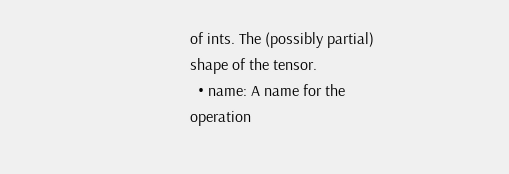of ints. The (possibly partial) shape of the tensor.
  • name: A name for the operation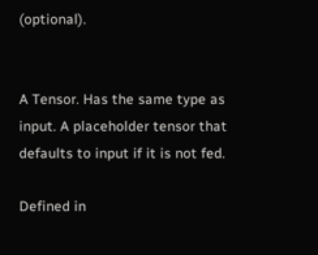(optional).


A Tensor. Has the same type as input. A placeholder tensor that defaults to input if it is not fed.

Defined in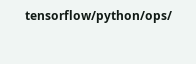tensorflow/python/ops/